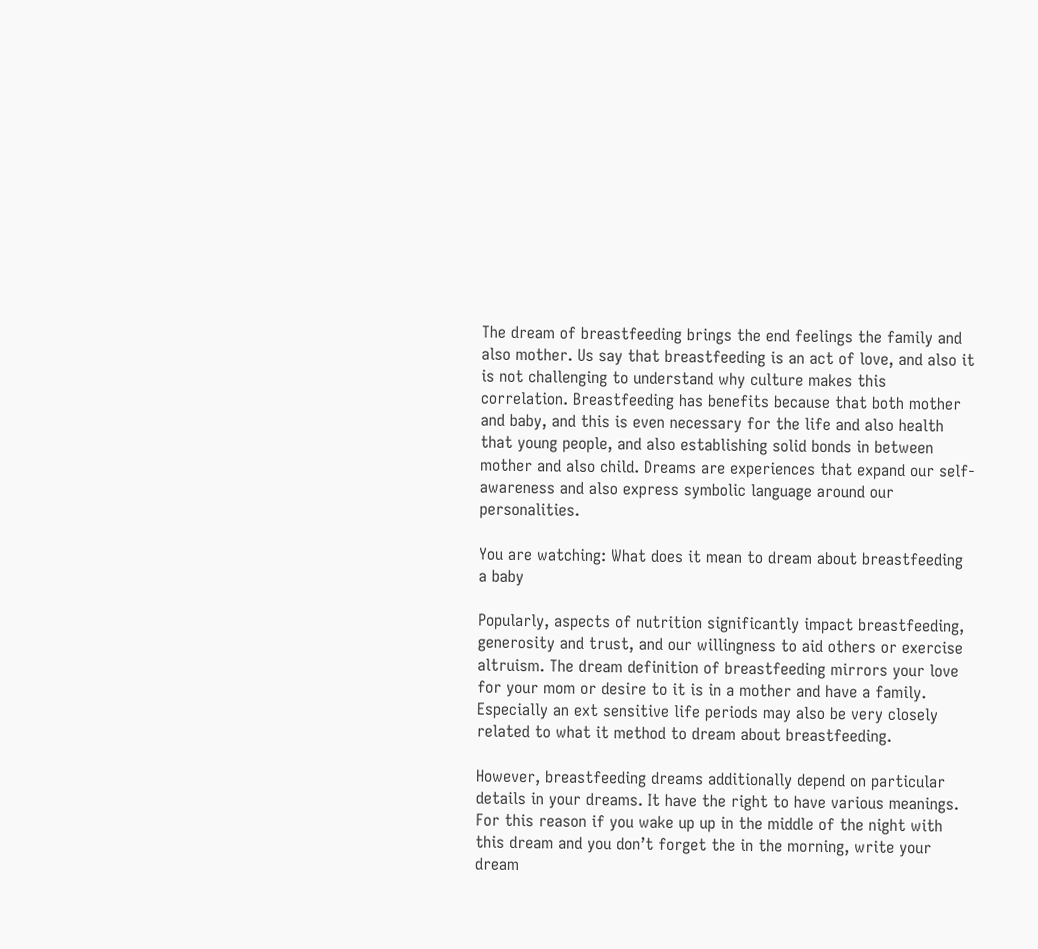The dream of breastfeeding brings the end feelings the family and also mother. Us say that breastfeeding is an act of love, and also it is not challenging to understand why culture makes this correlation. Breastfeeding has benefits because that both mother and baby, and this is even necessary for the life and also health that young people, and also establishing solid bonds in between mother and also child. Dreams are experiences that expand our self-awareness and also express symbolic language around our personalities.

You are watching: What does it mean to dream about breastfeeding a baby

Popularly, aspects of nutrition significantly impact breastfeeding, generosity and trust, and our willingness to aid others or exercise altruism. The dream definition of breastfeeding mirrors your love for your mom or desire to it is in a mother and have a family. Especially an ext sensitive life periods may also be very closely related to what it method to dream about breastfeeding.

However, breastfeeding dreams additionally depend on particular details in your dreams. It have the right to have various meanings. For this reason if you wake up up in the middle of the night with this dream and you don’t forget the in the morning, write your dream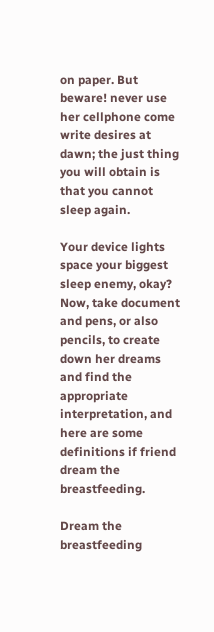on paper. But beware! never use her cellphone come write desires at dawn; the just thing you will obtain is that you cannot sleep again.

Your device lights space your biggest sleep enemy, okay? Now, take document and pens, or also pencils, to create down her dreams and find the appropriate interpretation, and here are some definitions if friend dream the breastfeeding.

Dream the breastfeeding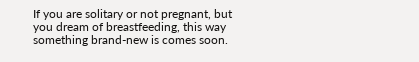If you are solitary or not pregnant, but you dream of breastfeeding, this way something brand-new is comes soon.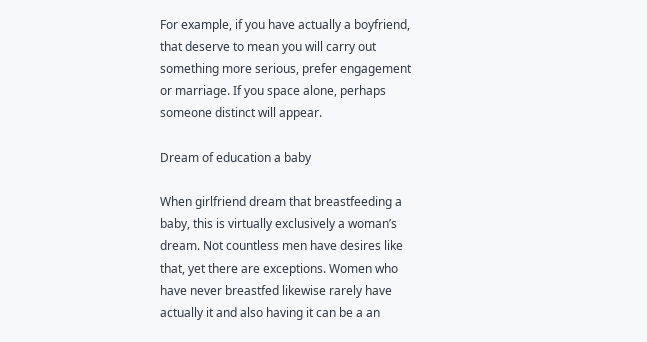For example, if you have actually a boyfriend, that deserve to mean you will carry out something more serious, prefer engagement or marriage. If you space alone, perhaps someone distinct will appear.

Dream of education a baby

When girlfriend dream that breastfeeding a baby, this is virtually exclusively a woman’s dream. Not countless men have desires like that, yet there are exceptions. Women who have never breastfed likewise rarely have actually it and also having it can be a an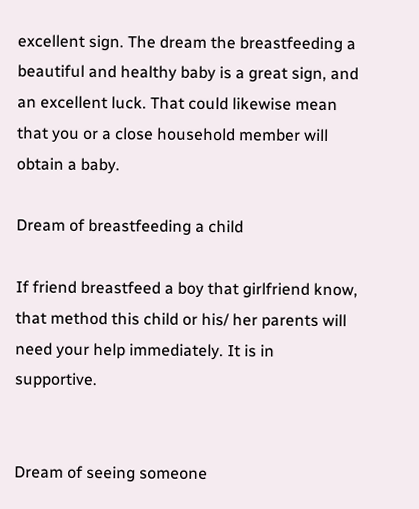excellent sign. The dream the breastfeeding a beautiful and healthy baby is a great sign, and an excellent luck. That could likewise mean that you or a close household member will obtain a baby.

Dream of breastfeeding a child

If friend breastfeed a boy that girlfriend know, that method this child or his/ her parents will need your help immediately. It is in supportive.


Dream of seeing someone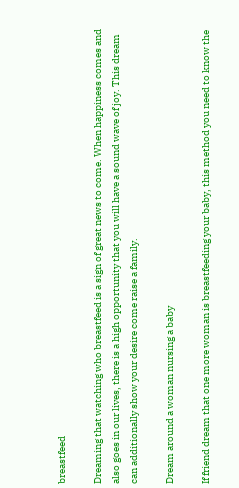breastfeed

Dreaming that watching who breastfeed is a sign of great news to come. When happiness comes and also goes in our lives, there is a high opportunity that you will have a sound wave of joy. This dream can additionally show your desire come raise a family.

Dream around a woman nursing a baby

If friend dream that one more woman is breastfeeding your baby, this method you need to know the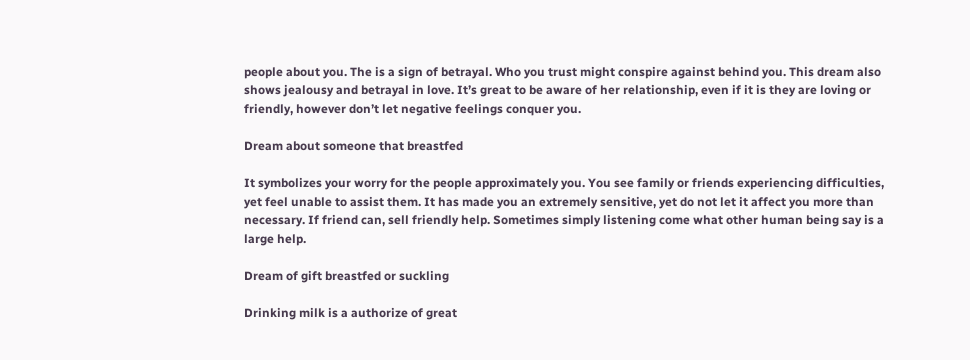people about you. The is a sign of betrayal. Who you trust might conspire against behind you. This dream also shows jealousy and betrayal in love. It’s great to be aware of her relationship, even if it is they are loving or friendly, however don’t let negative feelings conquer you.

Dream about someone that breastfed

It symbolizes your worry for the people approximately you. You see family or friends experiencing difficulties, yet feel unable to assist them. It has made you an extremely sensitive, yet do not let it affect you more than necessary. If friend can, sell friendly help. Sometimes simply listening come what other human being say is a large help.

Dream of gift breastfed or suckling

Drinking milk is a authorize of great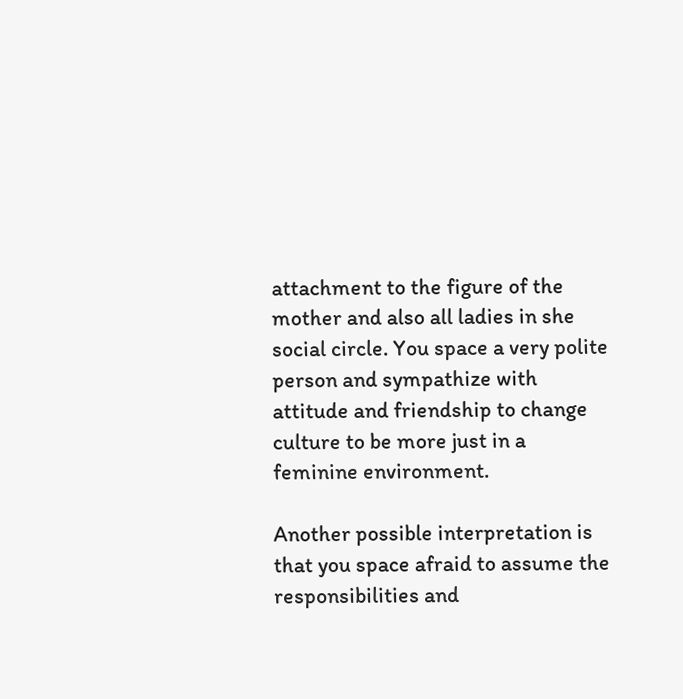attachment to the figure of the mother and also all ladies in she social circle. You space a very polite person and sympathize with attitude and friendship to change culture to be more just in a feminine environment.

Another possible interpretation is that you space afraid to assume the responsibilities and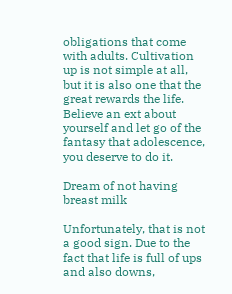obligations that come with adults. Cultivation up is not simple at all, but it is also one that the great rewards the life. Believe an ext about yourself and let go of the fantasy that adolescence, you deserve to do it.

Dream of not having breast milk

Unfortunately, that is not a good sign. Due to the fact that life is full of ups and also downs,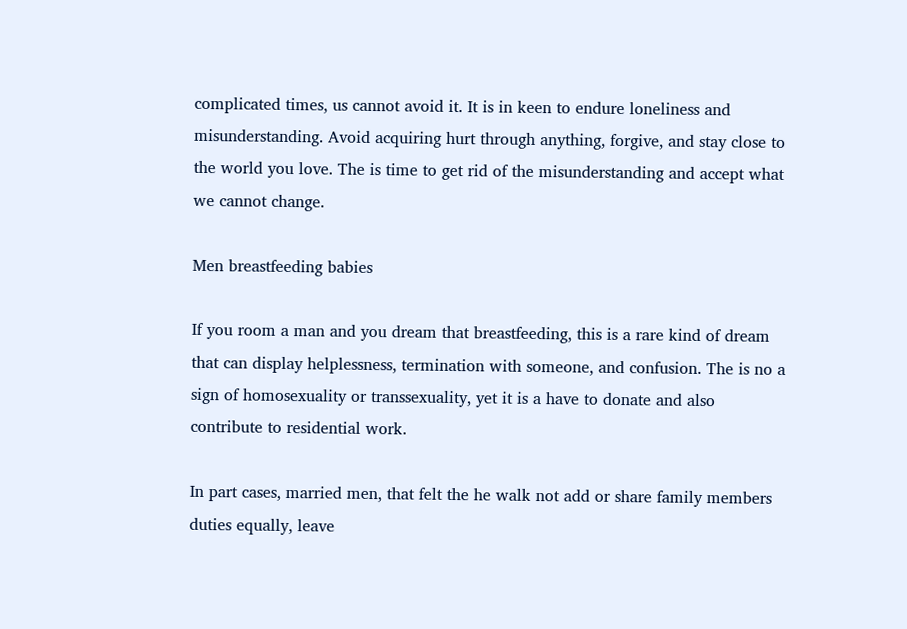complicated times, us cannot avoid it. It is in keen to endure loneliness and misunderstanding. Avoid acquiring hurt through anything, forgive, and stay close to the world you love. The is time to get rid of the misunderstanding and accept what we cannot change.

Men breastfeeding babies

If you room a man and you dream that breastfeeding, this is a rare kind of dream that can display helplessness, termination with someone, and confusion. The is no a sign of homosexuality or transsexuality, yet it is a have to donate and also contribute to residential work.

In part cases, married men, that felt the he walk not add or share family members duties equally, leave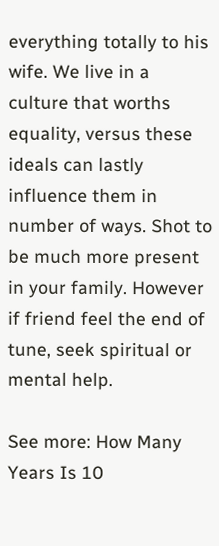everything totally to his wife. We live in a culture that worths equality, versus these ideals can lastly influence them in number of ways. Shot to be much more present in your family. However if friend feel the end of tune, seek spiritual or mental help.

See more: How Many Years Is 10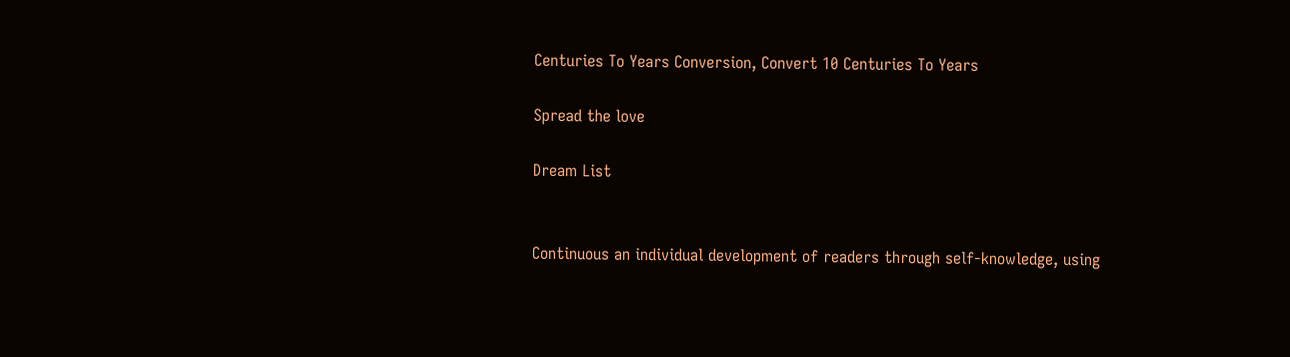Centuries To Years Conversion, Convert 10 Centuries To Years

Spread the love

Dream List


Continuous an individual development of readers through self-knowledge, using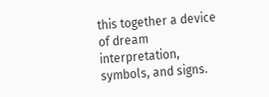this together a device of dream interpretation, symbols, and signs.